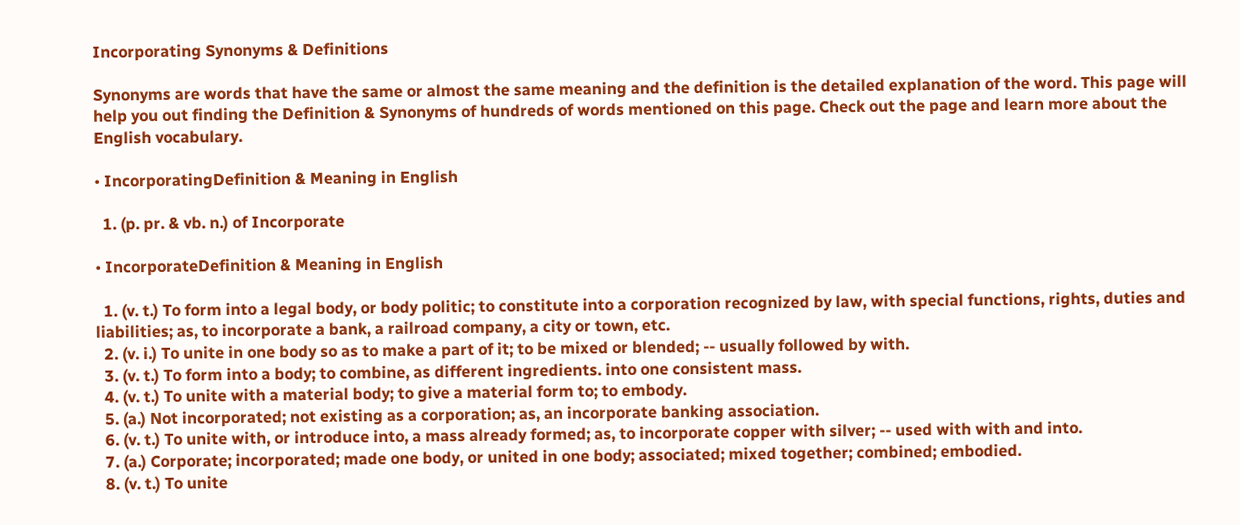Incorporating Synonyms & Definitions

Synonyms are words that have the same or almost the same meaning and the definition is the detailed explanation of the word. This page will help you out finding the Definition & Synonyms of hundreds of words mentioned on this page. Check out the page and learn more about the English vocabulary.

• IncorporatingDefinition & Meaning in English

  1. (p. pr. & vb. n.) of Incorporate

• IncorporateDefinition & Meaning in English

  1. (v. t.) To form into a legal body, or body politic; to constitute into a corporation recognized by law, with special functions, rights, duties and liabilities; as, to incorporate a bank, a railroad company, a city or town, etc.
  2. (v. i.) To unite in one body so as to make a part of it; to be mixed or blended; -- usually followed by with.
  3. (v. t.) To form into a body; to combine, as different ingredients. into one consistent mass.
  4. (v. t.) To unite with a material body; to give a material form to; to embody.
  5. (a.) Not incorporated; not existing as a corporation; as, an incorporate banking association.
  6. (v. t.) To unite with, or introduce into, a mass already formed; as, to incorporate copper with silver; -- used with with and into.
  7. (a.) Corporate; incorporated; made one body, or united in one body; associated; mixed together; combined; embodied.
  8. (v. t.) To unite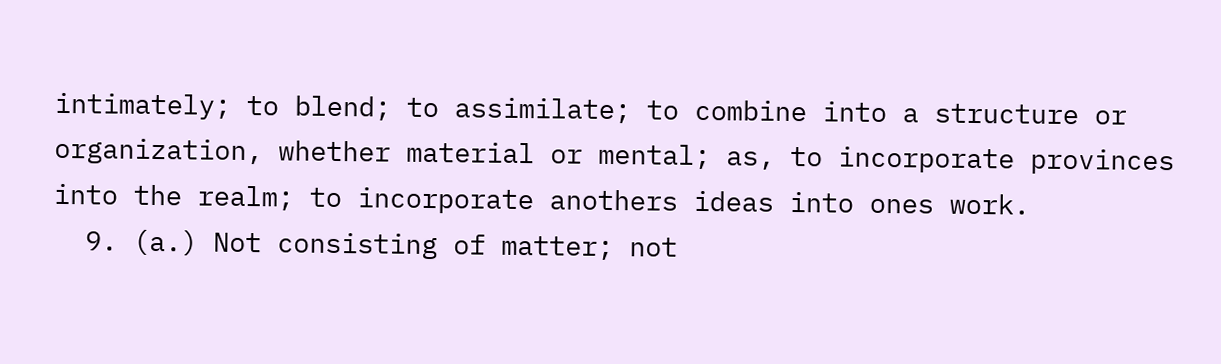intimately; to blend; to assimilate; to combine into a structure or organization, whether material or mental; as, to incorporate provinces into the realm; to incorporate anothers ideas into ones work.
  9. (a.) Not consisting of matter; not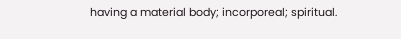having a material body; incorporeal; spiritual.